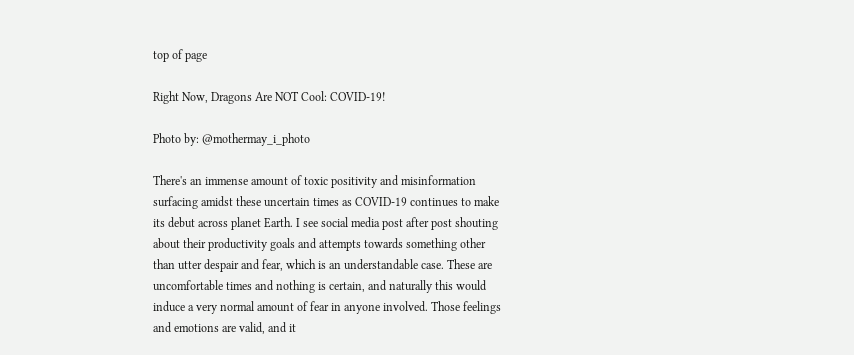top of page

Right Now, Dragons Are NOT Cool: COVID-19!

Photo by: @mothermay_i_photo

There's an immense amount of toxic positivity and misinformation surfacing amidst these uncertain times as COVID-19 continues to make its debut across planet Earth. I see social media post after post shouting about their productivity goals and attempts towards something other than utter despair and fear, which is an understandable case. These are uncomfortable times and nothing is certain, and naturally this would induce a very normal amount of fear in anyone involved. Those feelings and emotions are valid, and it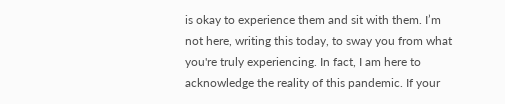is okay to experience them and sit with them. I’m not here, writing this today, to sway you from what you're truly experiencing. In fact, I am here to acknowledge the reality of this pandemic. If your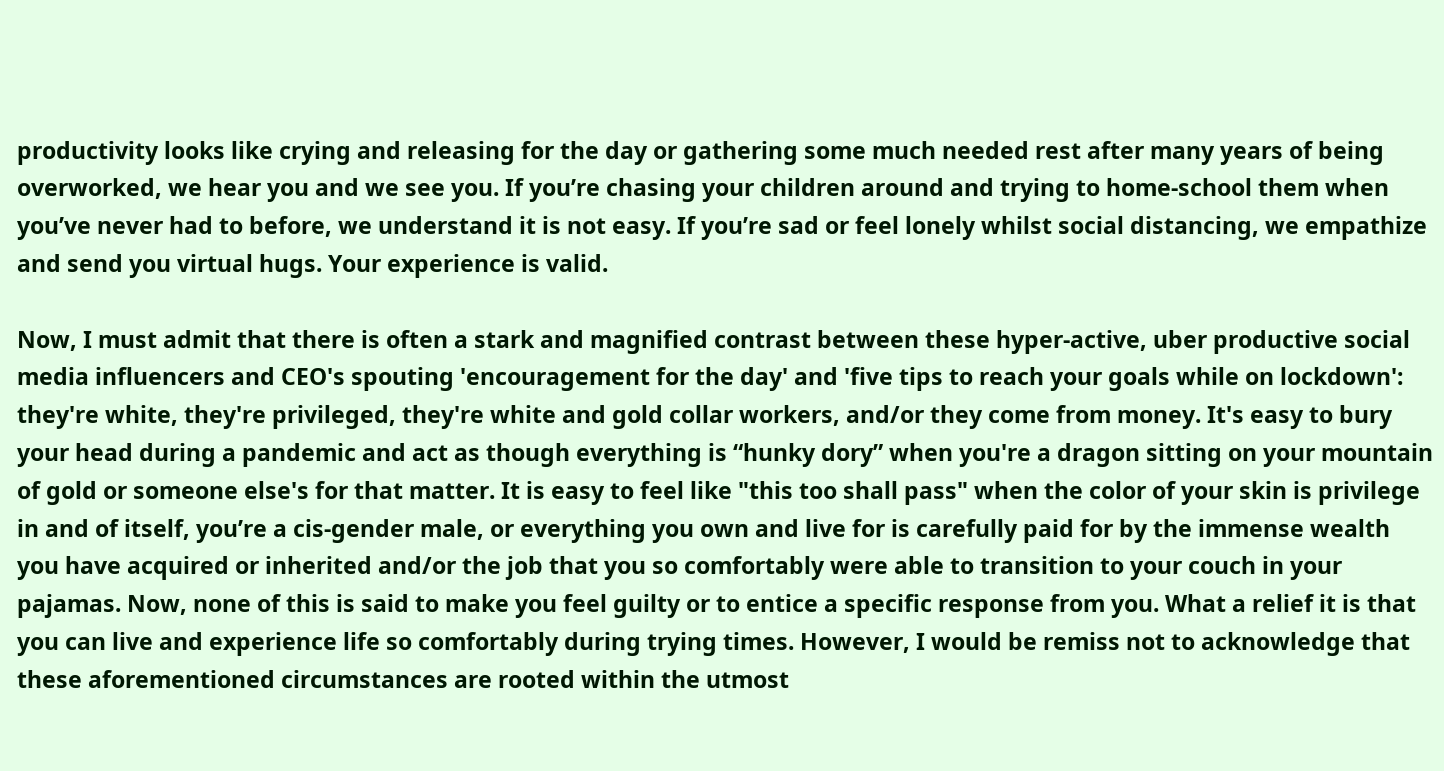productivity looks like crying and releasing for the day or gathering some much needed rest after many years of being overworked, we hear you and we see you. If you’re chasing your children around and trying to home-school them when you’ve never had to before, we understand it is not easy. If you’re sad or feel lonely whilst social distancing, we empathize and send you virtual hugs. Your experience is valid.

Now, I must admit that there is often a stark and magnified contrast between these hyper-active, uber productive social media influencers and CEO's spouting 'encouragement for the day' and 'five tips to reach your goals while on lockdown': they're white, they're privileged, they're white and gold collar workers, and/or they come from money. It's easy to bury your head during a pandemic and act as though everything is “hunky dory” when you're a dragon sitting on your mountain of gold or someone else's for that matter. It is easy to feel like "this too shall pass" when the color of your skin is privilege in and of itself, you’re a cis-gender male, or everything you own and live for is carefully paid for by the immense wealth you have acquired or inherited and/or the job that you so comfortably were able to transition to your couch in your pajamas. Now, none of this is said to make you feel guilty or to entice a specific response from you. What a relief it is that you can live and experience life so comfortably during trying times. However, I would be remiss not to acknowledge that these aforementioned circumstances are rooted within the utmost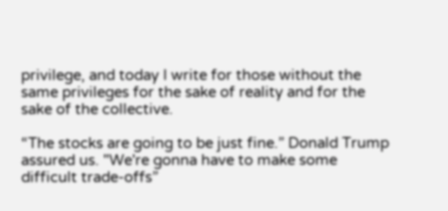privilege, and today I write for those without the same privileges for the sake of reality and for the sake of the collective.

“The stocks are going to be just fine.” Donald Trump assured us. "We're gonna have to make some difficult trade-offs”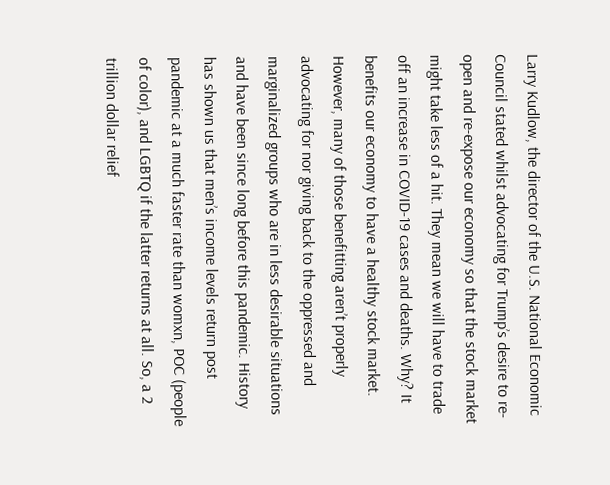Larry Kudlow, the director of the U.S. National Economic Council stated whilst advocating for Trump’s desire to re-open and re-expose our economy so that the stock market might take less of a hit. They mean we will have to trade off an increase in COVID-19 cases and deaths. Why? It benefits our economy to have a healthy stock market. However, many of those benefitting aren’t properly advocating for nor giving back to the oppressed and marginalized groups who are in less desirable situations and have been since long before this pandemic. History has shown us that men’s income levels return post pandemic at a much faster rate than womxn, POC (people of color), and LGBTQ if the latter returns at all. So, a 2 trillion dollar relief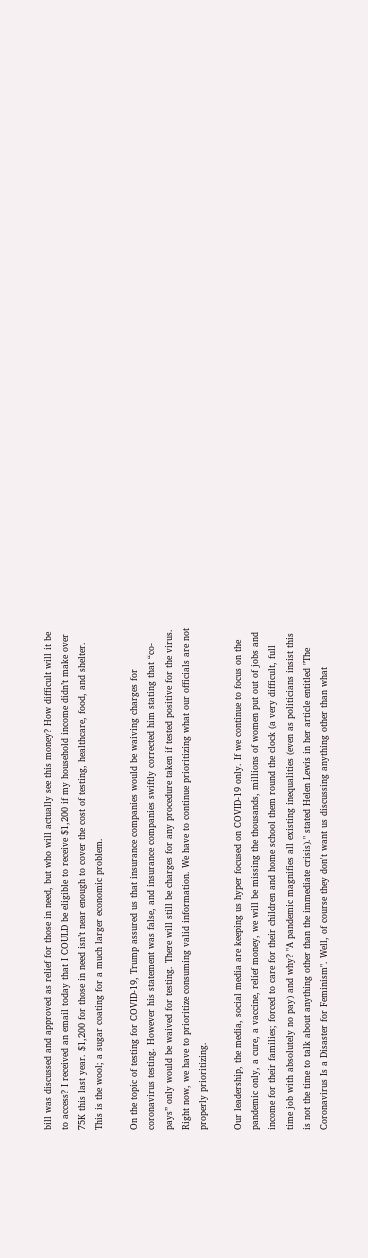bill was discussed and approved as relief for those in need, but who will actually see this money? How difficult will it be to access? I received an email today that I COULD be eligible to receive $1,200 if my household income didn’t make over 75K this last year. $1,200 for those in need isn’t near enough to cover the cost of testing, healthcare, food, and shelter. This is the wool; a sugar coating for a much larger economic problem.

On the topic of testing for COVID-19, Trump assured us that insurance companies would be waiving charges for coronavirus testing. However his statement was false, and insurance companies swiftly corrected him stating that “co-pays” only would be waived for testing. There will still be charges for any procedure taken if tested positive for the virus. Right now, we have to prioritize consuming valid information. We have to continue prioritizing what our officials are not properly prioritizing.

Our leadership, the media, social media are keeping us hyper focused on COVID-19 only. If we continue to focus on the pandemic only, a cure, a vaccine, relief money, we will be missing the thousands, millions of women put out of jobs and income for their families; forced to care for their children and home school them round the clock (a very difficult, full time job with absolutely no pay) and why? "A pandemic magnifies all existing inequalities (even as politicians insist this is not the time to talk about anything other than the immediate crisis)." stated Helen Lewis in her article entitled "The Coronavirus Is a Disaster for Feminism". Well, of course they don't want us discussing anything other than what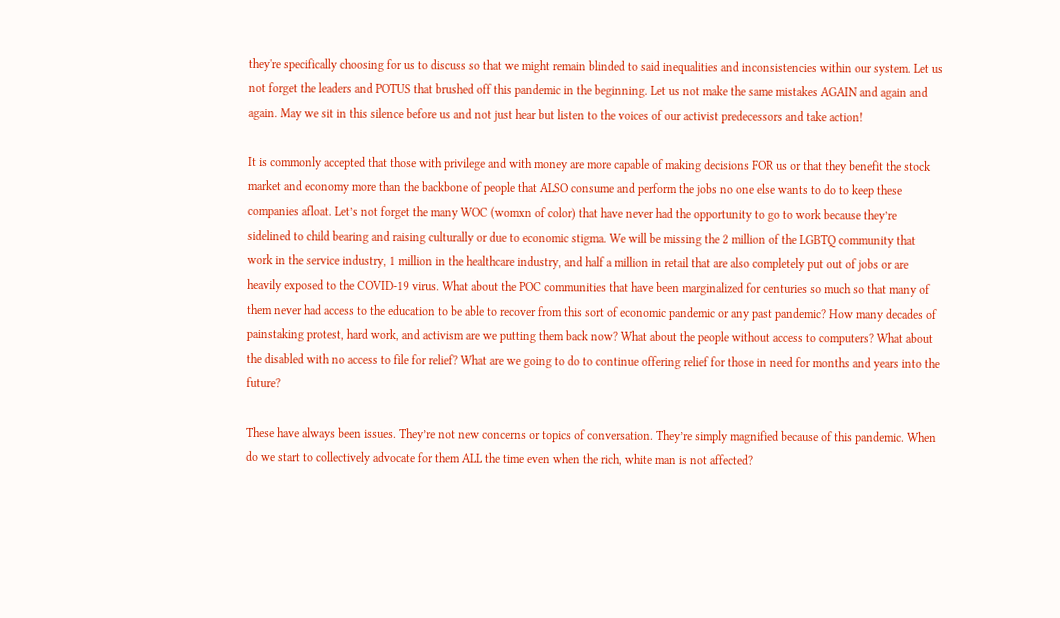they're specifically choosing for us to discuss so that we might remain blinded to said inequalities and inconsistencies within our system. Let us not forget the leaders and POTUS that brushed off this pandemic in the beginning. Let us not make the same mistakes AGAIN and again and again. May we sit in this silence before us and not just hear but listen to the voices of our activist predecessors and take action!

It is commonly accepted that those with privilege and with money are more capable of making decisions FOR us or that they benefit the stock market and economy more than the backbone of people that ALSO consume and perform the jobs no one else wants to do to keep these companies afloat. Let’s not forget the many WOC (womxn of color) that have never had the opportunity to go to work because they’re sidelined to child bearing and raising culturally or due to economic stigma. We will be missing the 2 million of the LGBTQ community that work in the service industry, 1 million in the healthcare industry, and half a million in retail that are also completely put out of jobs or are heavily exposed to the COVID-19 virus. What about the POC communities that have been marginalized for centuries so much so that many of them never had access to the education to be able to recover from this sort of economic pandemic or any past pandemic? How many decades of painstaking protest, hard work, and activism are we putting them back now? What about the people without access to computers? What about the disabled with no access to file for relief? What are we going to do to continue offering relief for those in need for months and years into the future?

These have always been issues. They’re not new concerns or topics of conversation. They’re simply magnified because of this pandemic. When do we start to collectively advocate for them ALL the time even when the rich, white man is not affected?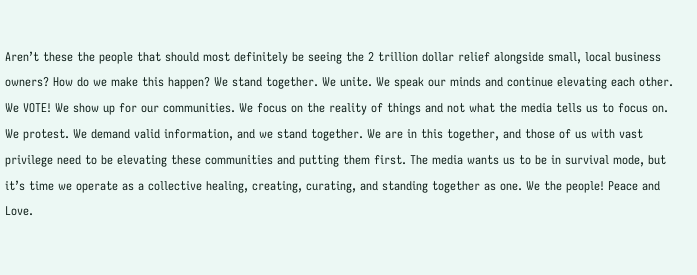Aren’t these the people that should most definitely be seeing the 2 trillion dollar relief alongside small, local business owners? How do we make this happen? We stand together. We unite. We speak our minds and continue elevating each other. We VOTE! We show up for our communities. We focus on the reality of things and not what the media tells us to focus on. We protest. We demand valid information, and we stand together. We are in this together, and those of us with vast privilege need to be elevating these communities and putting them first. The media wants us to be in survival mode, but it’s time we operate as a collective healing, creating, curating, and standing together as one. We the people! Peace and Love.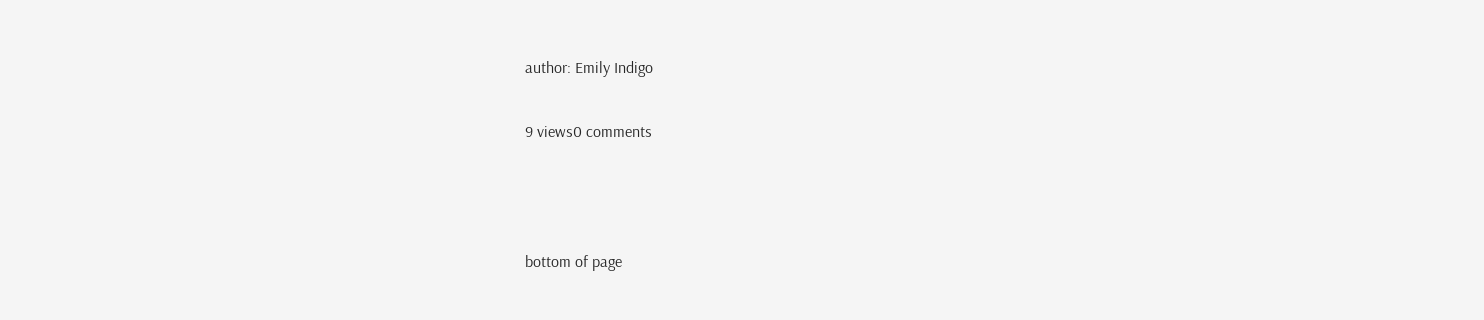author: Emily Indigo

9 views0 comments



bottom of page